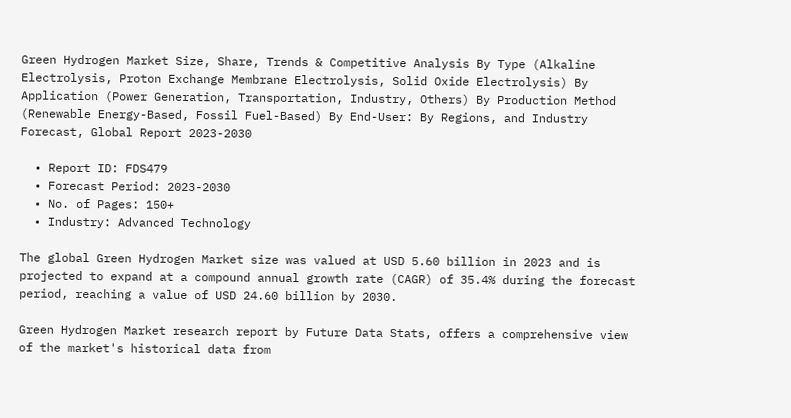Green Hydrogen Market Size, Share, Trends & Competitive Analysis By Type (Alkaline Electrolysis, Proton Exchange Membrane Electrolysis, Solid Oxide Electrolysis) By Application (Power Generation, Transportation, Industry, Others) By Production Method (Renewable Energy-Based, Fossil Fuel-Based) By End-User: By Regions, and Industry Forecast, Global Report 2023-2030

  • Report ID: FDS479
  • Forecast Period: 2023-2030
  • No. of Pages: 150+
  • Industry: Advanced Technology

The global Green Hydrogen Market size was valued at USD 5.60 billion in 2023 and is projected to expand at a compound annual growth rate (CAGR) of 35.4% during the forecast period, reaching a value of USD 24.60 billion by 2030.

Green Hydrogen Market research report by Future Data Stats, offers a comprehensive view of the market's historical data from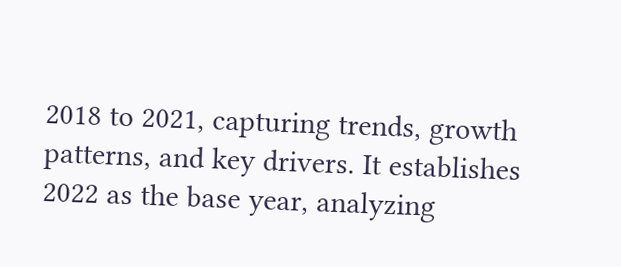2018 to 2021, capturing trends, growth patterns, and key drivers. It establishes 2022 as the base year, analyzing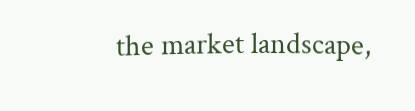the market landscape,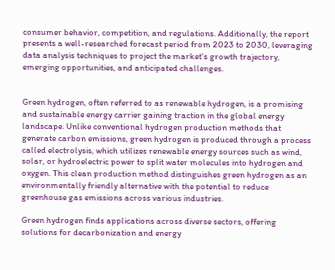consumer behavior, competition, and regulations. Additionally, the report presents a well-researched forecast period from 2023 to 2030, leveraging data analysis techniques to project the market's growth trajectory, emerging opportunities, and anticipated challenges.


Green hydrogen, often referred to as renewable hydrogen, is a promising and sustainable energy carrier gaining traction in the global energy landscape. Unlike conventional hydrogen production methods that generate carbon emissions, green hydrogen is produced through a process called electrolysis, which utilizes renewable energy sources such as wind, solar, or hydroelectric power to split water molecules into hydrogen and oxygen. This clean production method distinguishes green hydrogen as an environmentally friendly alternative with the potential to reduce greenhouse gas emissions across various industries.

Green hydrogen finds applications across diverse sectors, offering solutions for decarbonization and energy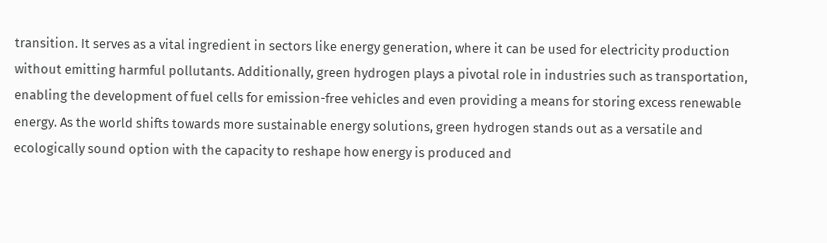transition. It serves as a vital ingredient in sectors like energy generation, where it can be used for electricity production without emitting harmful pollutants. Additionally, green hydrogen plays a pivotal role in industries such as transportation, enabling the development of fuel cells for emission-free vehicles and even providing a means for storing excess renewable energy. As the world shifts towards more sustainable energy solutions, green hydrogen stands out as a versatile and ecologically sound option with the capacity to reshape how energy is produced and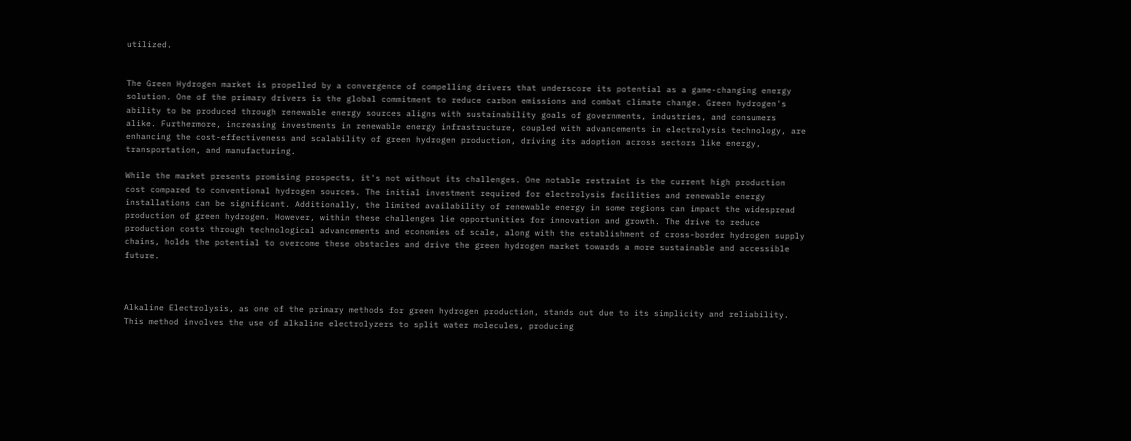utilized.


The Green Hydrogen market is propelled by a convergence of compelling drivers that underscore its potential as a game-changing energy solution. One of the primary drivers is the global commitment to reduce carbon emissions and combat climate change. Green hydrogen's ability to be produced through renewable energy sources aligns with sustainability goals of governments, industries, and consumers alike. Furthermore, increasing investments in renewable energy infrastructure, coupled with advancements in electrolysis technology, are enhancing the cost-effectiveness and scalability of green hydrogen production, driving its adoption across sectors like energy, transportation, and manufacturing.

While the market presents promising prospects, it's not without its challenges. One notable restraint is the current high production cost compared to conventional hydrogen sources. The initial investment required for electrolysis facilities and renewable energy installations can be significant. Additionally, the limited availability of renewable energy in some regions can impact the widespread production of green hydrogen. However, within these challenges lie opportunities for innovation and growth. The drive to reduce production costs through technological advancements and economies of scale, along with the establishment of cross-border hydrogen supply chains, holds the potential to overcome these obstacles and drive the green hydrogen market towards a more sustainable and accessible future.



Alkaline Electrolysis, as one of the primary methods for green hydrogen production, stands out due to its simplicity and reliability. This method involves the use of alkaline electrolyzers to split water molecules, producing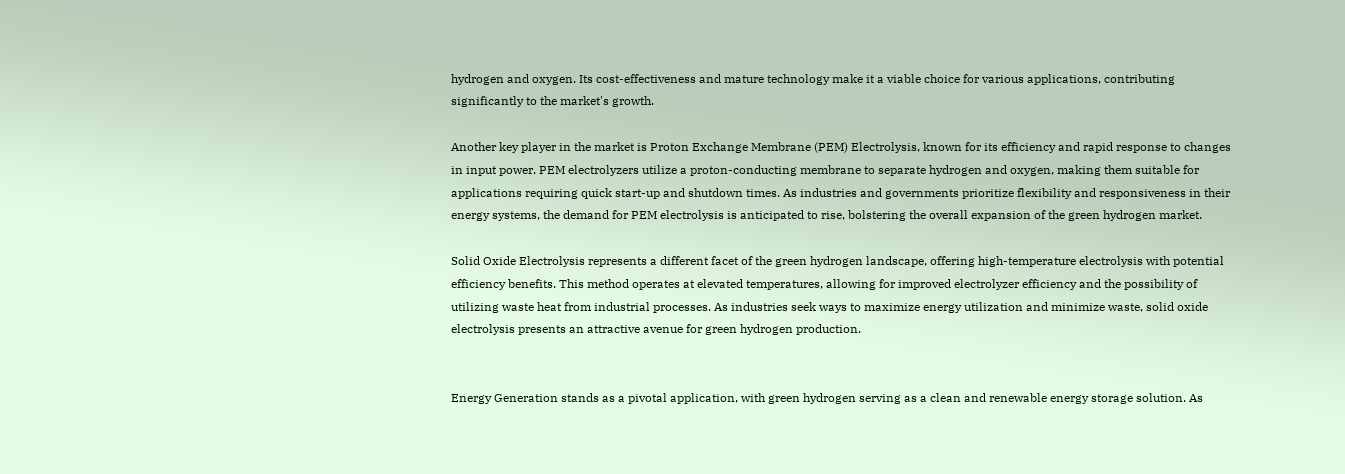hydrogen and oxygen. Its cost-effectiveness and mature technology make it a viable choice for various applications, contributing significantly to the market's growth.

Another key player in the market is Proton Exchange Membrane (PEM) Electrolysis, known for its efficiency and rapid response to changes in input power. PEM electrolyzers utilize a proton-conducting membrane to separate hydrogen and oxygen, making them suitable for applications requiring quick start-up and shutdown times. As industries and governments prioritize flexibility and responsiveness in their energy systems, the demand for PEM electrolysis is anticipated to rise, bolstering the overall expansion of the green hydrogen market.

Solid Oxide Electrolysis represents a different facet of the green hydrogen landscape, offering high-temperature electrolysis with potential efficiency benefits. This method operates at elevated temperatures, allowing for improved electrolyzer efficiency and the possibility of utilizing waste heat from industrial processes. As industries seek ways to maximize energy utilization and minimize waste, solid oxide electrolysis presents an attractive avenue for green hydrogen production.


Energy Generation stands as a pivotal application, with green hydrogen serving as a clean and renewable energy storage solution. As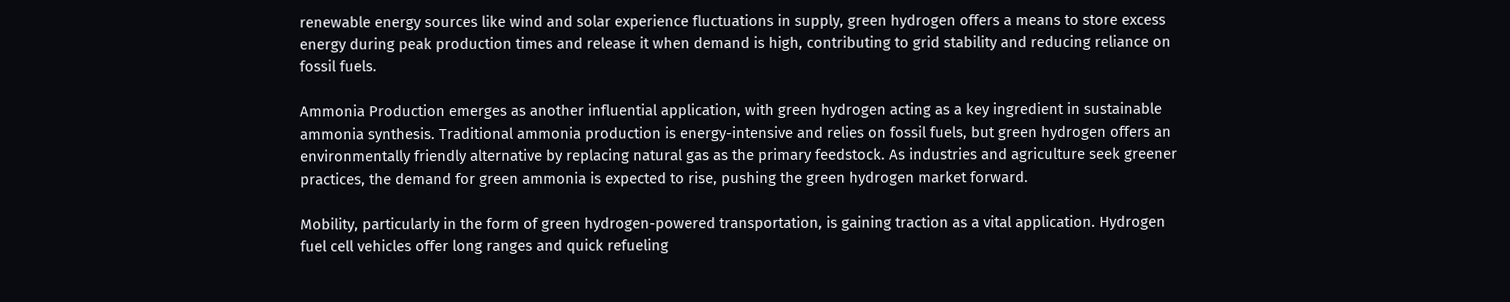renewable energy sources like wind and solar experience fluctuations in supply, green hydrogen offers a means to store excess energy during peak production times and release it when demand is high, contributing to grid stability and reducing reliance on fossil fuels.

Ammonia Production emerges as another influential application, with green hydrogen acting as a key ingredient in sustainable ammonia synthesis. Traditional ammonia production is energy-intensive and relies on fossil fuels, but green hydrogen offers an environmentally friendly alternative by replacing natural gas as the primary feedstock. As industries and agriculture seek greener practices, the demand for green ammonia is expected to rise, pushing the green hydrogen market forward.

Mobility, particularly in the form of green hydrogen-powered transportation, is gaining traction as a vital application. Hydrogen fuel cell vehicles offer long ranges and quick refueling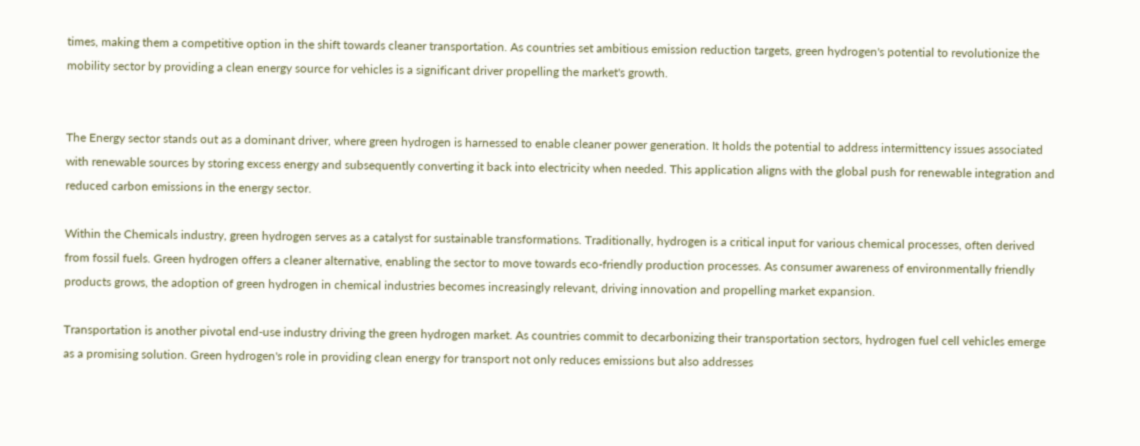times, making them a competitive option in the shift towards cleaner transportation. As countries set ambitious emission reduction targets, green hydrogen's potential to revolutionize the mobility sector by providing a clean energy source for vehicles is a significant driver propelling the market's growth.


The Energy sector stands out as a dominant driver, where green hydrogen is harnessed to enable cleaner power generation. It holds the potential to address intermittency issues associated with renewable sources by storing excess energy and subsequently converting it back into electricity when needed. This application aligns with the global push for renewable integration and reduced carbon emissions in the energy sector.

Within the Chemicals industry, green hydrogen serves as a catalyst for sustainable transformations. Traditionally, hydrogen is a critical input for various chemical processes, often derived from fossil fuels. Green hydrogen offers a cleaner alternative, enabling the sector to move towards eco-friendly production processes. As consumer awareness of environmentally friendly products grows, the adoption of green hydrogen in chemical industries becomes increasingly relevant, driving innovation and propelling market expansion.

Transportation is another pivotal end-use industry driving the green hydrogen market. As countries commit to decarbonizing their transportation sectors, hydrogen fuel cell vehicles emerge as a promising solution. Green hydrogen's role in providing clean energy for transport not only reduces emissions but also addresses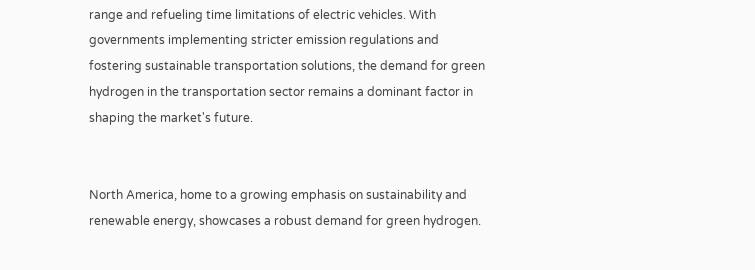range and refueling time limitations of electric vehicles. With governments implementing stricter emission regulations and fostering sustainable transportation solutions, the demand for green hydrogen in the transportation sector remains a dominant factor in shaping the market's future.


North America, home to a growing emphasis on sustainability and renewable energy, showcases a robust demand for green hydrogen.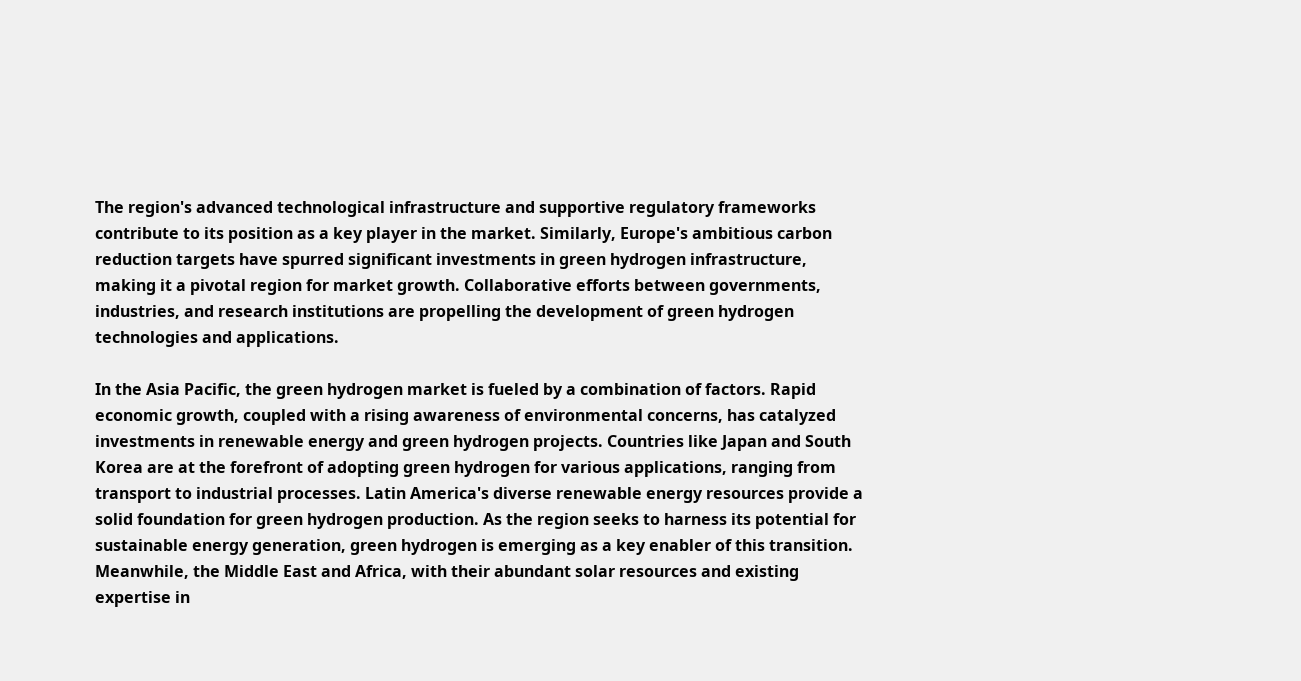The region's advanced technological infrastructure and supportive regulatory frameworks contribute to its position as a key player in the market. Similarly, Europe's ambitious carbon reduction targets have spurred significant investments in green hydrogen infrastructure, making it a pivotal region for market growth. Collaborative efforts between governments, industries, and research institutions are propelling the development of green hydrogen technologies and applications.

In the Asia Pacific, the green hydrogen market is fueled by a combination of factors. Rapid economic growth, coupled with a rising awareness of environmental concerns, has catalyzed investments in renewable energy and green hydrogen projects. Countries like Japan and South Korea are at the forefront of adopting green hydrogen for various applications, ranging from transport to industrial processes. Latin America's diverse renewable energy resources provide a solid foundation for green hydrogen production. As the region seeks to harness its potential for sustainable energy generation, green hydrogen is emerging as a key enabler of this transition. Meanwhile, the Middle East and Africa, with their abundant solar resources and existing expertise in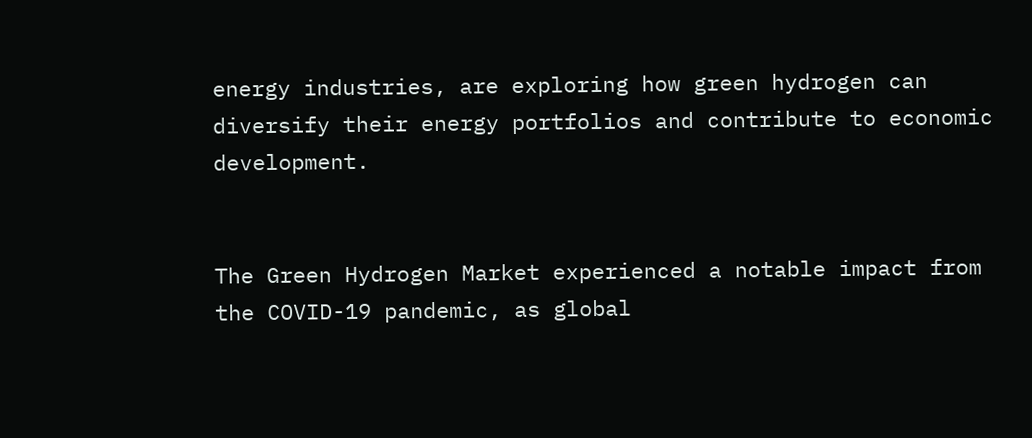energy industries, are exploring how green hydrogen can diversify their energy portfolios and contribute to economic development.


The Green Hydrogen Market experienced a notable impact from the COVID-19 pandemic, as global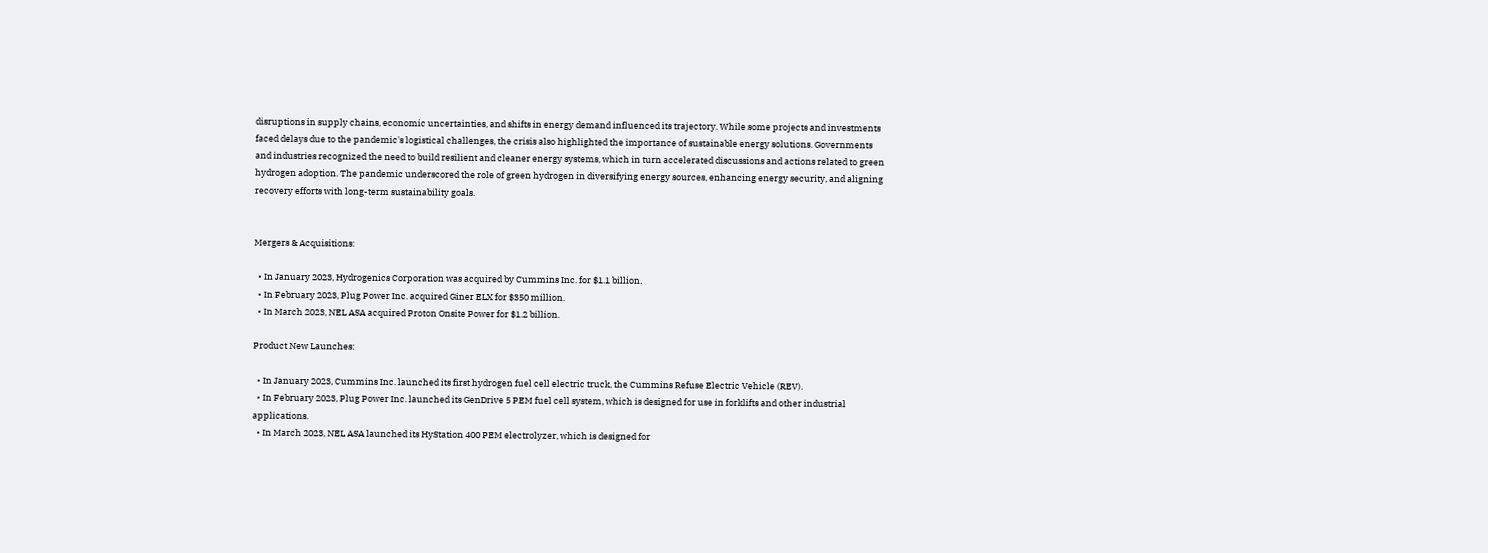disruptions in supply chains, economic uncertainties, and shifts in energy demand influenced its trajectory. While some projects and investments faced delays due to the pandemic's logistical challenges, the crisis also highlighted the importance of sustainable energy solutions. Governments and industries recognized the need to build resilient and cleaner energy systems, which in turn accelerated discussions and actions related to green hydrogen adoption. The pandemic underscored the role of green hydrogen in diversifying energy sources, enhancing energy security, and aligning recovery efforts with long-term sustainability goals.


Mergers & Acquisitions:

  • In January 2023, Hydrogenics Corporation was acquired by Cummins Inc. for $1.1 billion.
  • In February 2023, Plug Power Inc. acquired Giner ELX for $350 million.
  • In March 2023, NEL ASA acquired Proton Onsite Power for $1.2 billion.

Product New Launches:

  • In January 2023, Cummins Inc. launched its first hydrogen fuel cell electric truck, the Cummins Refuse Electric Vehicle (REV).
  • In February 2023, Plug Power Inc. launched its GenDrive 5 PEM fuel cell system, which is designed for use in forklifts and other industrial applications.
  • In March 2023, NEL ASA launched its HyStation 400 PEM electrolyzer, which is designed for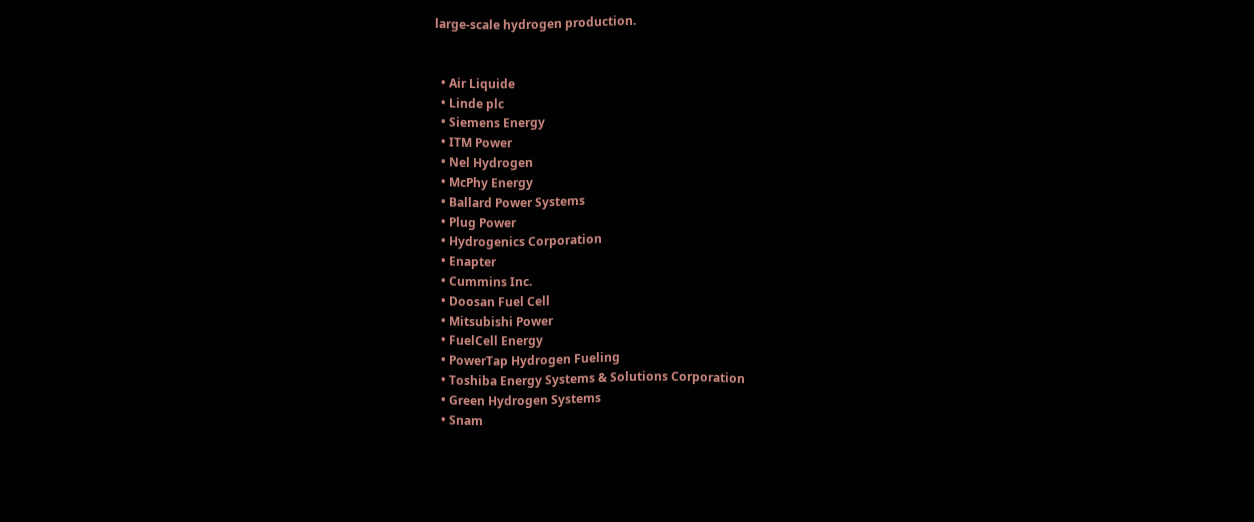large-scale hydrogen production.


  • Air Liquide
  • Linde plc
  • Siemens Energy
  • ITM Power
  • Nel Hydrogen
  • McPhy Energy
  • Ballard Power Systems
  • Plug Power
  • Hydrogenics Corporation
  • Enapter
  • Cummins Inc.
  • Doosan Fuel Cell
  • Mitsubishi Power
  • FuelCell Energy
  • PowerTap Hydrogen Fueling
  • Toshiba Energy Systems & Solutions Corporation
  • Green Hydrogen Systems
  • Snam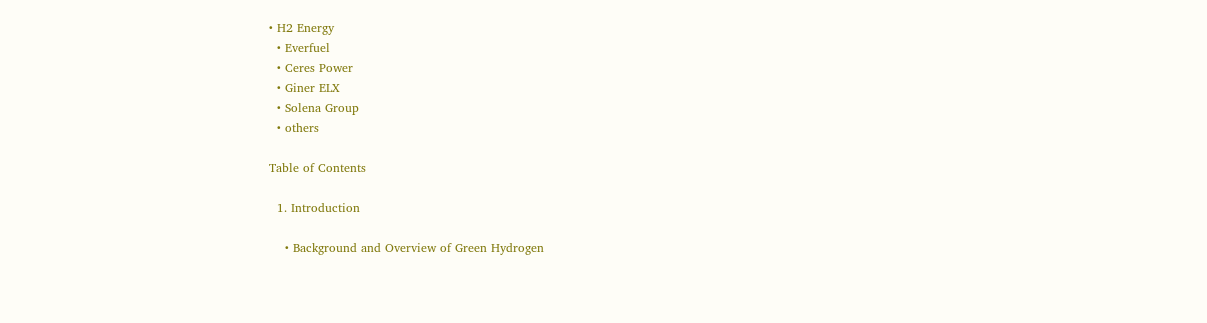• H2 Energy
  • Everfuel
  • Ceres Power
  • Giner ELX
  • Solena Group
  • others

Table of Contents

  1. Introduction

    • Background and Overview of Green Hydrogen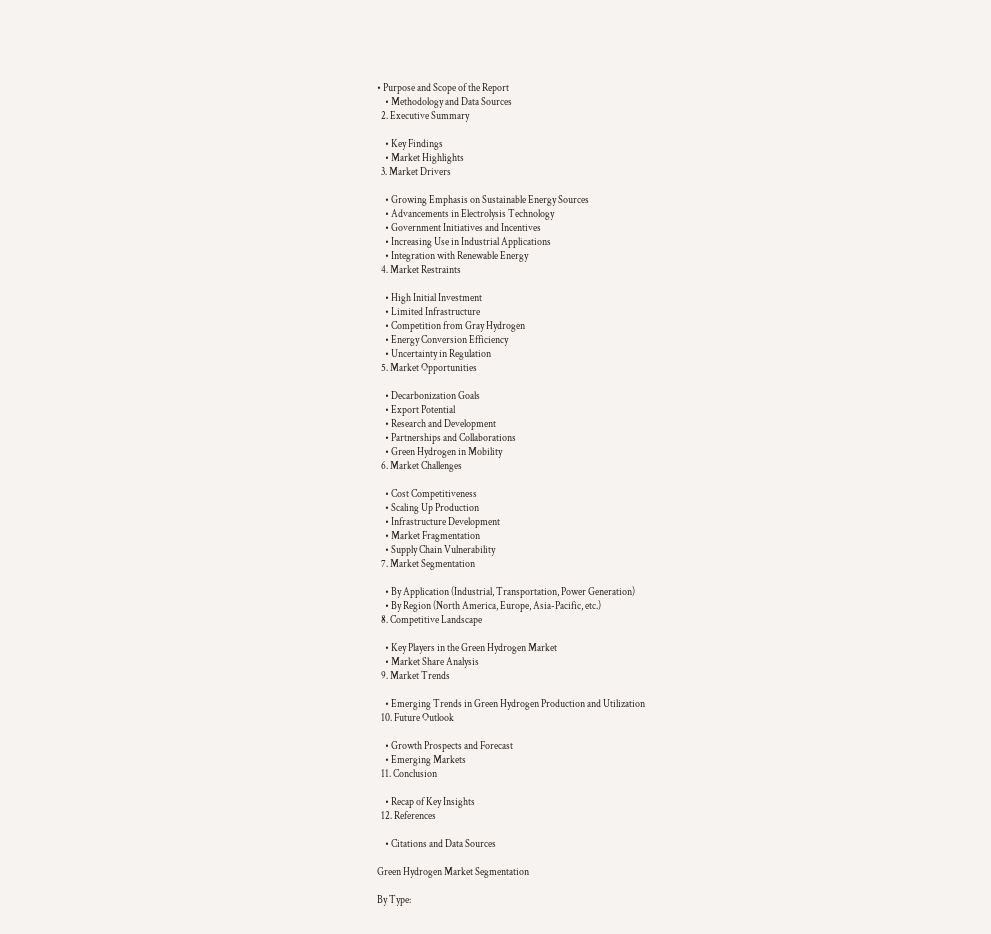• Purpose and Scope of the Report
    • Methodology and Data Sources
  2. Executive Summary

    • Key Findings
    • Market Highlights
  3. Market Drivers

    • Growing Emphasis on Sustainable Energy Sources
    • Advancements in Electrolysis Technology
    • Government Initiatives and Incentives
    • Increasing Use in Industrial Applications
    • Integration with Renewable Energy
  4. Market Restraints

    • High Initial Investment
    • Limited Infrastructure
    • Competition from Gray Hydrogen
    • Energy Conversion Efficiency
    • Uncertainty in Regulation
  5. Market Opportunities

    • Decarbonization Goals
    • Export Potential
    • Research and Development
    • Partnerships and Collaborations
    • Green Hydrogen in Mobility
  6. Market Challenges

    • Cost Competitiveness
    • Scaling Up Production
    • Infrastructure Development
    • Market Fragmentation
    • Supply Chain Vulnerability
  7. Market Segmentation

    • By Application (Industrial, Transportation, Power Generation)
    • By Region (North America, Europe, Asia-Pacific, etc.)
  8. Competitive Landscape

    • Key Players in the Green Hydrogen Market
    • Market Share Analysis
  9. Market Trends

    • Emerging Trends in Green Hydrogen Production and Utilization
  10. Future Outlook

    • Growth Prospects and Forecast
    • Emerging Markets
  11. Conclusion

    • Recap of Key Insights
  12. References

    • Citations and Data Sources

Green Hydrogen Market Segmentation

By Type: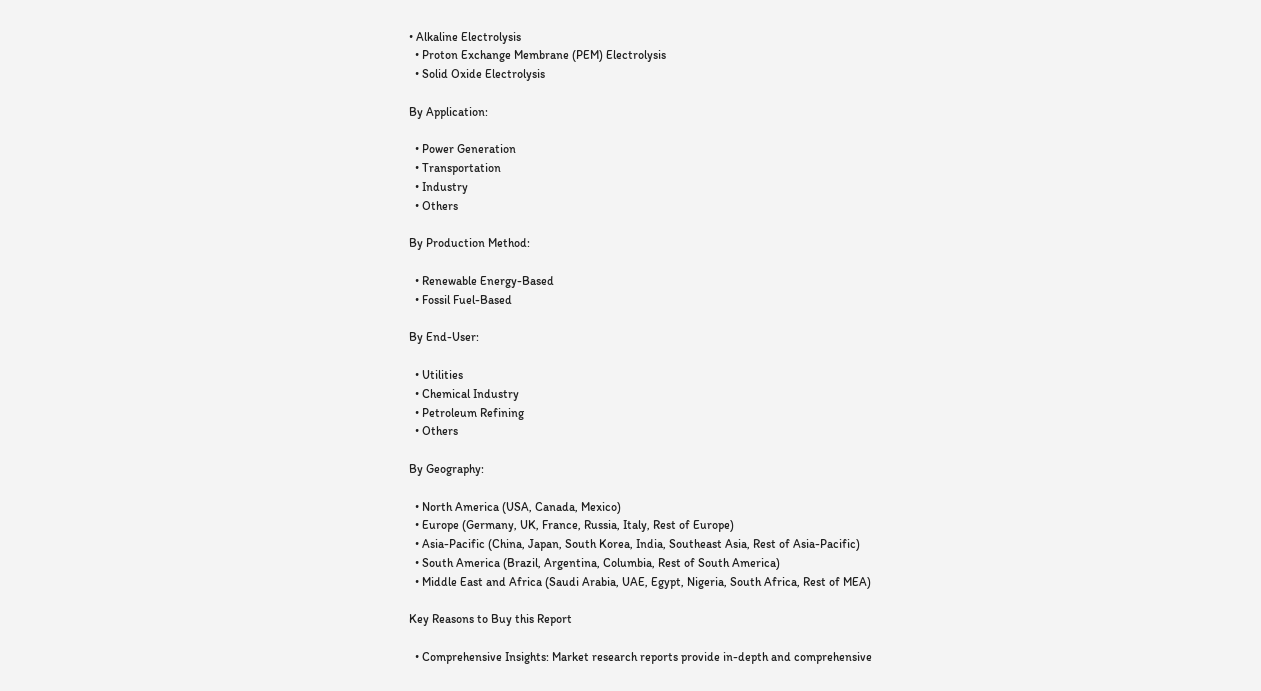• Alkaline Electrolysis
  • Proton Exchange Membrane (PEM) Electrolysis
  • Solid Oxide Electrolysis

By Application:

  • Power Generation
  • Transportation
  • Industry
  • Others

By Production Method:

  • Renewable Energy-Based
  • Fossil Fuel-Based

By End-User:

  • Utilities
  • Chemical Industry
  • Petroleum Refining
  • Others

By Geography:

  • North America (USA, Canada, Mexico)
  • Europe (Germany, UK, France, Russia, Italy, Rest of Europe)
  • Asia-Pacific (China, Japan, South Korea, India, Southeast Asia, Rest of Asia-Pacific)
  • South America (Brazil, Argentina, Columbia, Rest of South America)
  • Middle East and Africa (Saudi Arabia, UAE, Egypt, Nigeria, South Africa, Rest of MEA)

Key Reasons to Buy this Report

  • Comprehensive Insights: Market research reports provide in-depth and comprehensive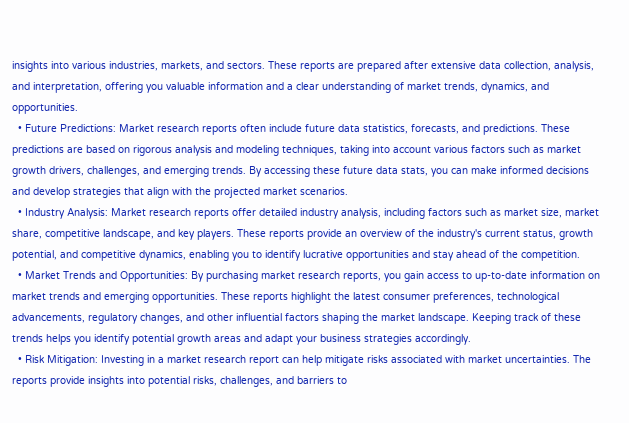insights into various industries, markets, and sectors. These reports are prepared after extensive data collection, analysis, and interpretation, offering you valuable information and a clear understanding of market trends, dynamics, and opportunities.
  • Future Predictions: Market research reports often include future data statistics, forecasts, and predictions. These predictions are based on rigorous analysis and modeling techniques, taking into account various factors such as market growth drivers, challenges, and emerging trends. By accessing these future data stats, you can make informed decisions and develop strategies that align with the projected market scenarios.
  • Industry Analysis: Market research reports offer detailed industry analysis, including factors such as market size, market share, competitive landscape, and key players. These reports provide an overview of the industry's current status, growth potential, and competitive dynamics, enabling you to identify lucrative opportunities and stay ahead of the competition.
  • Market Trends and Opportunities: By purchasing market research reports, you gain access to up-to-date information on market trends and emerging opportunities. These reports highlight the latest consumer preferences, technological advancements, regulatory changes, and other influential factors shaping the market landscape. Keeping track of these trends helps you identify potential growth areas and adapt your business strategies accordingly.
  • Risk Mitigation: Investing in a market research report can help mitigate risks associated with market uncertainties. The reports provide insights into potential risks, challenges, and barriers to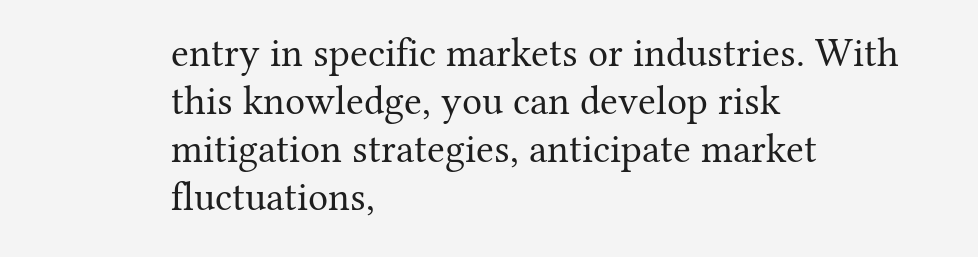entry in specific markets or industries. With this knowledge, you can develop risk mitigation strategies, anticipate market fluctuations,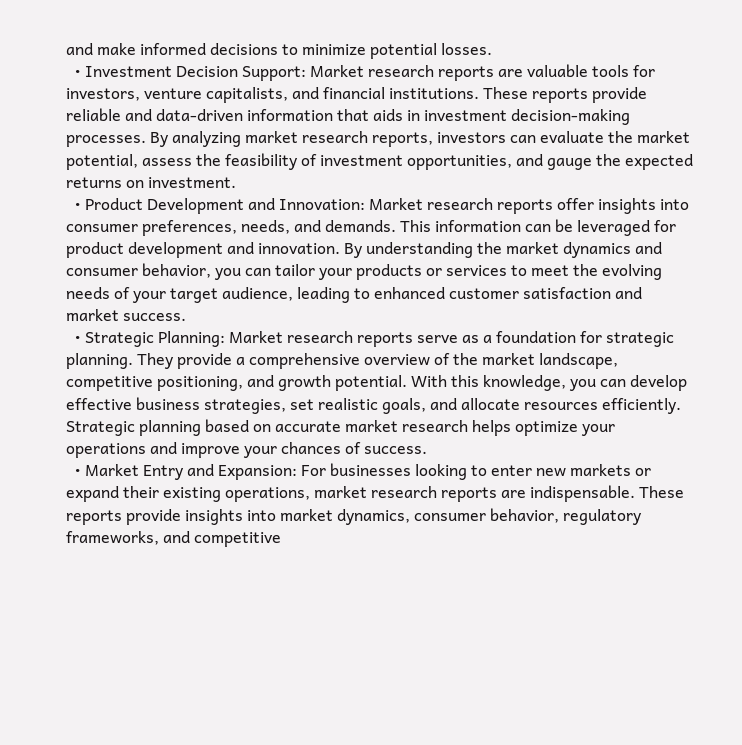and make informed decisions to minimize potential losses.
  • Investment Decision Support: Market research reports are valuable tools for investors, venture capitalists, and financial institutions. These reports provide reliable and data-driven information that aids in investment decision-making processes. By analyzing market research reports, investors can evaluate the market potential, assess the feasibility of investment opportunities, and gauge the expected returns on investment.
  • Product Development and Innovation: Market research reports offer insights into consumer preferences, needs, and demands. This information can be leveraged for product development and innovation. By understanding the market dynamics and consumer behavior, you can tailor your products or services to meet the evolving needs of your target audience, leading to enhanced customer satisfaction and market success.
  • Strategic Planning: Market research reports serve as a foundation for strategic planning. They provide a comprehensive overview of the market landscape, competitive positioning, and growth potential. With this knowledge, you can develop effective business strategies, set realistic goals, and allocate resources efficiently. Strategic planning based on accurate market research helps optimize your operations and improve your chances of success.
  • Market Entry and Expansion: For businesses looking to enter new markets or expand their existing operations, market research reports are indispensable. These reports provide insights into market dynamics, consumer behavior, regulatory frameworks, and competitive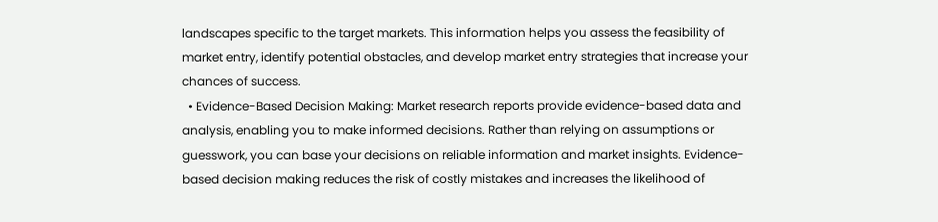landscapes specific to the target markets. This information helps you assess the feasibility of market entry, identify potential obstacles, and develop market entry strategies that increase your chances of success.
  • Evidence-Based Decision Making: Market research reports provide evidence-based data and analysis, enabling you to make informed decisions. Rather than relying on assumptions or guesswork, you can base your decisions on reliable information and market insights. Evidence-based decision making reduces the risk of costly mistakes and increases the likelihood of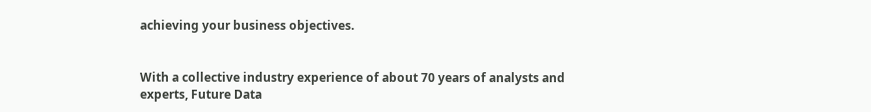achieving your business objectives.


With a collective industry experience of about 70 years of analysts and experts, Future Data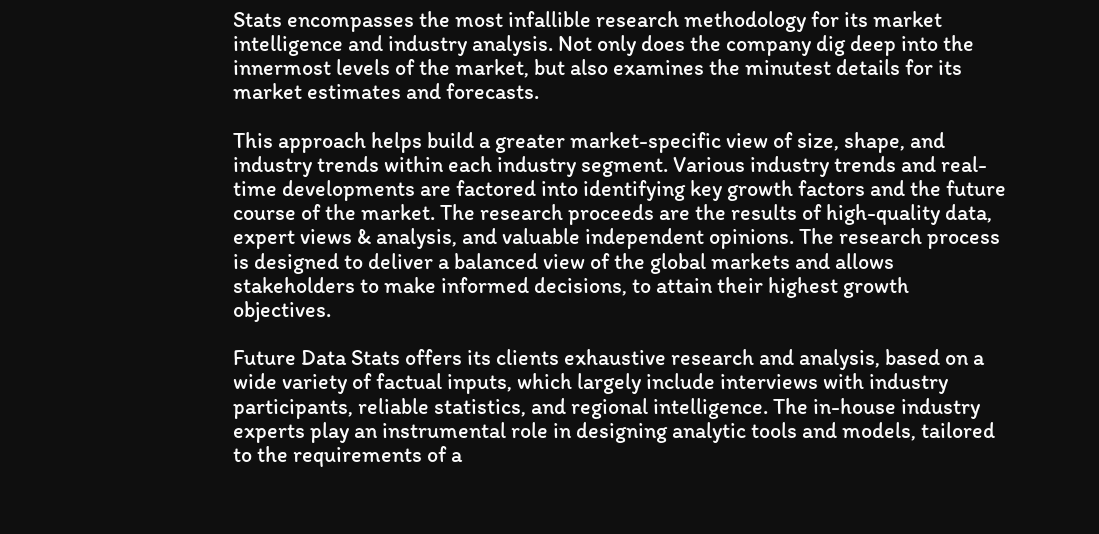Stats encompasses the most infallible research methodology for its market intelligence and industry analysis. Not only does the company dig deep into the innermost levels of the market, but also examines the minutest details for its market estimates and forecasts.

This approach helps build a greater market-specific view of size, shape, and industry trends within each industry segment. Various industry trends and real-time developments are factored into identifying key growth factors and the future course of the market. The research proceeds are the results of high-quality data, expert views & analysis, and valuable independent opinions. The research process is designed to deliver a balanced view of the global markets and allows stakeholders to make informed decisions, to attain their highest growth objectives.

Future Data Stats offers its clients exhaustive research and analysis, based on a wide variety of factual inputs, which largely include interviews with industry participants, reliable statistics, and regional intelligence. The in-house industry experts play an instrumental role in designing analytic tools and models, tailored to the requirements of a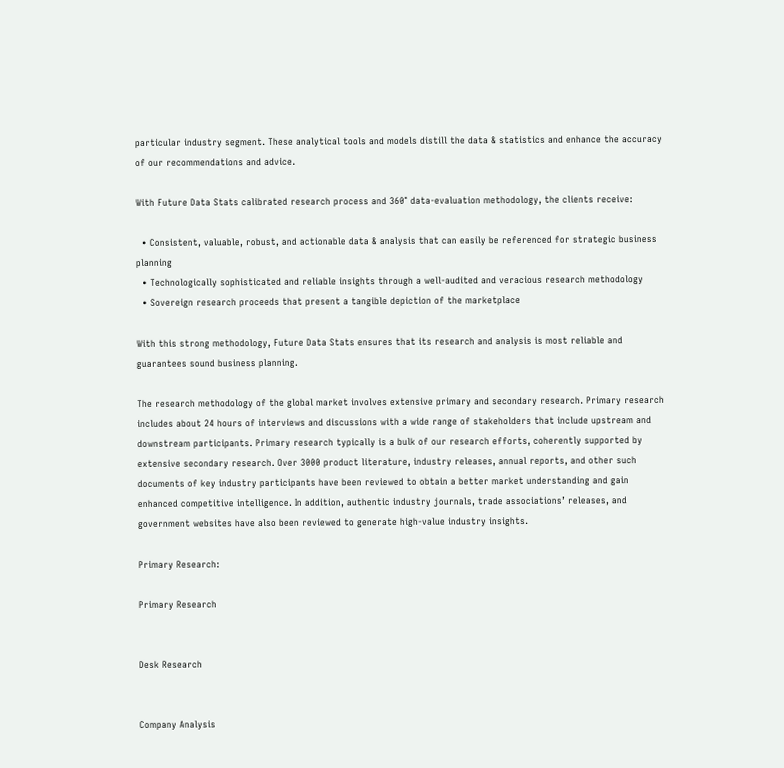particular industry segment. These analytical tools and models distill the data & statistics and enhance the accuracy of our recommendations and advice.

With Future Data Stats calibrated research process and 360° data-evaluation methodology, the clients receive:

  • Consistent, valuable, robust, and actionable data & analysis that can easily be referenced for strategic business planning
  • Technologically sophisticated and reliable insights through a well-audited and veracious research methodology
  • Sovereign research proceeds that present a tangible depiction of the marketplace

With this strong methodology, Future Data Stats ensures that its research and analysis is most reliable and guarantees sound business planning.

The research methodology of the global market involves extensive primary and secondary research. Primary research includes about 24 hours of interviews and discussions with a wide range of stakeholders that include upstream and downstream participants. Primary research typically is a bulk of our research efforts, coherently supported by extensive secondary research. Over 3000 product literature, industry releases, annual reports, and other such documents of key industry participants have been reviewed to obtain a better market understanding and gain enhanced competitive intelligence. In addition, authentic industry journals, trade associations’ releases, and government websites have also been reviewed to generate high-value industry insights.

Primary Research:

Primary Research


Desk Research


Company Analysis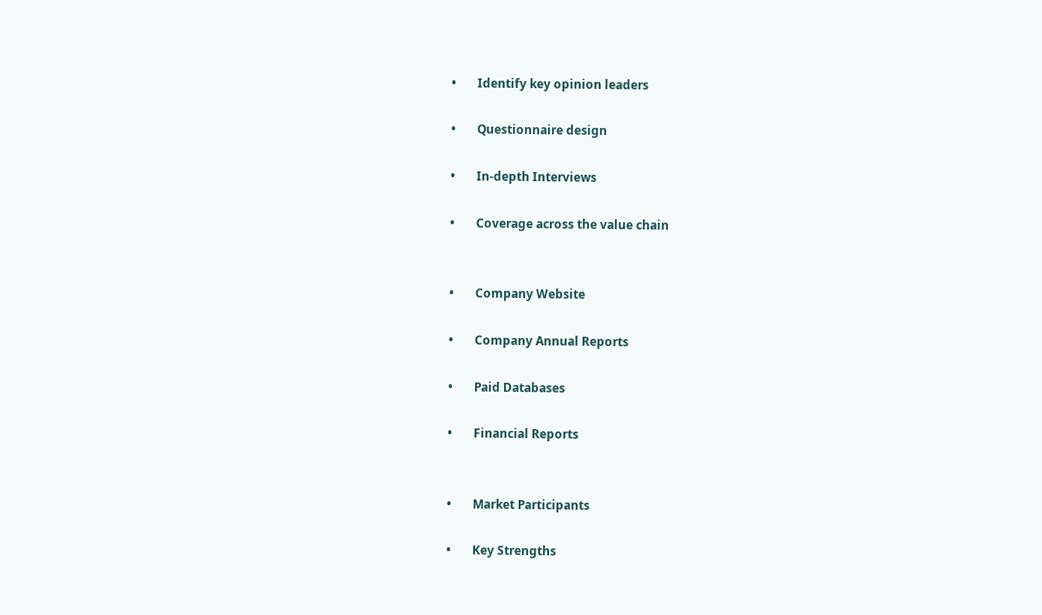•       Identify key opinion leaders

•       Questionnaire design

•       In-depth Interviews

•       Coverage across the value chain


•       Company Website

•       Company Annual Reports

•       Paid Databases

•       Financial Reports


•       Market Participants

•       Key Strengths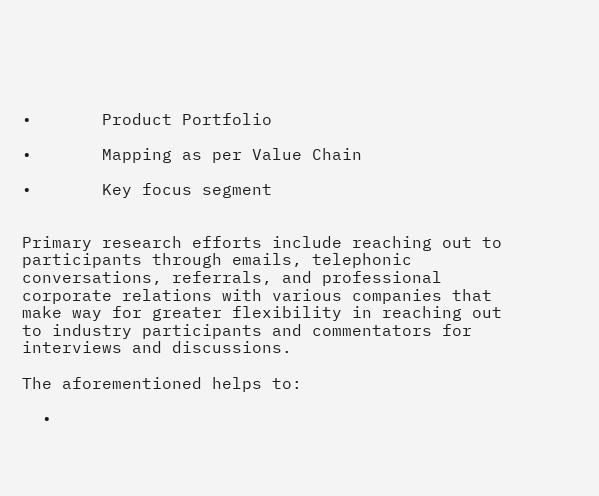•       Product Portfolio

•       Mapping as per Value Chain

•       Key focus segment


Primary research efforts include reaching out to participants through emails, telephonic conversations, referrals, and professional corporate relations with various companies that make way for greater flexibility in reaching out to industry participants and commentators for interviews and discussions.

The aforementioned helps to:

  •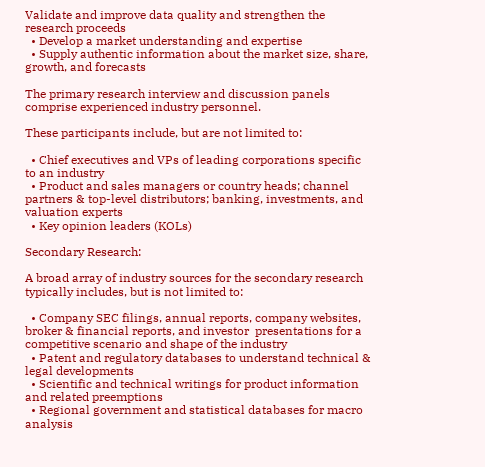Validate and improve data quality and strengthen the research proceeds
  • Develop a market understanding and expertise
  • Supply authentic information about the market size, share, growth, and forecasts

The primary research interview and discussion panels comprise experienced industry personnel.

These participants include, but are not limited to:

  • Chief executives and VPs of leading corporations specific to an industry
  • Product and sales managers or country heads; channel partners & top-level distributors; banking, investments, and valuation experts
  • Key opinion leaders (KOLs)

Secondary Research:

A broad array of industry sources for the secondary research typically includes, but is not limited to:

  • Company SEC filings, annual reports, company websites, broker & financial reports, and investor  presentations for a competitive scenario and shape of the industry
  • Patent and regulatory databases to understand technical & legal developments
  • Scientific and technical writings for product information and related preemptions
  • Regional government and statistical databases for macro analysis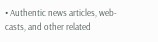• Authentic news articles, web-casts, and other related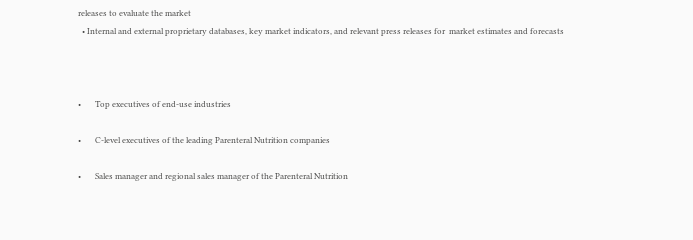releases to evaluate the market
  • Internal and external proprietary databases, key market indicators, and relevant press releases for  market estimates and forecasts



•       Top executives of end-use industries

•       C-level executives of the leading Parenteral Nutrition companies

•       Sales manager and regional sales manager of the Parenteral Nutrition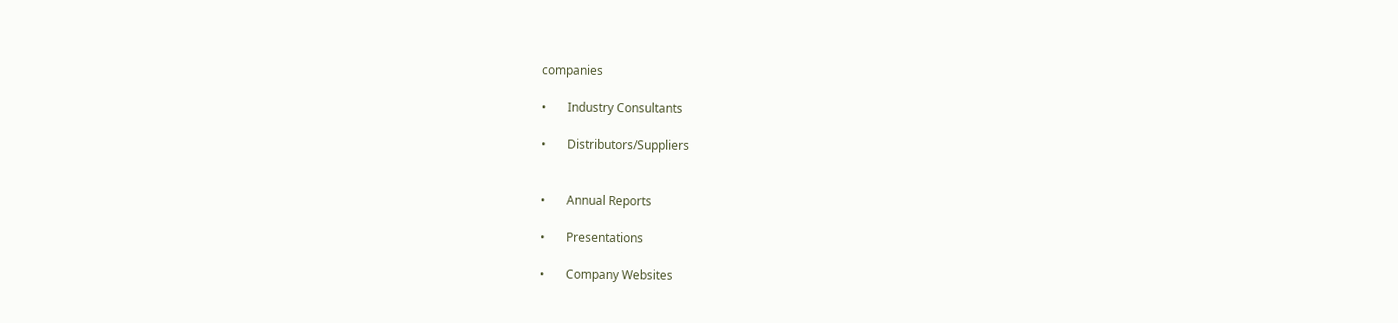companies

•       Industry Consultants

•       Distributors/Suppliers


•       Annual Reports

•       Presentations

•       Company Websites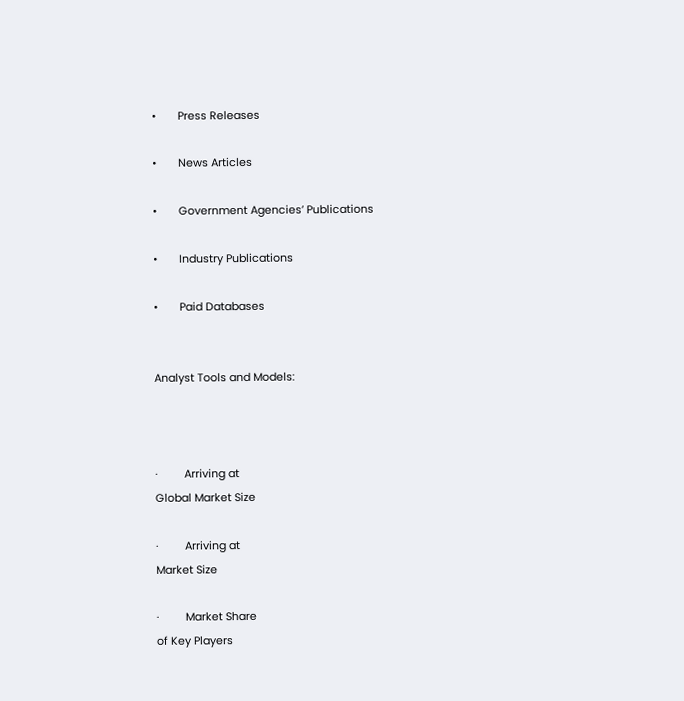•       Press Releases

•       News Articles

•       Government Agencies’ Publications

•       Industry Publications

•       Paid Databases


Analyst Tools and Models:



·         Arriving at
Global Market Size

·         Arriving at
Market Size

·         Market Share
of Key Players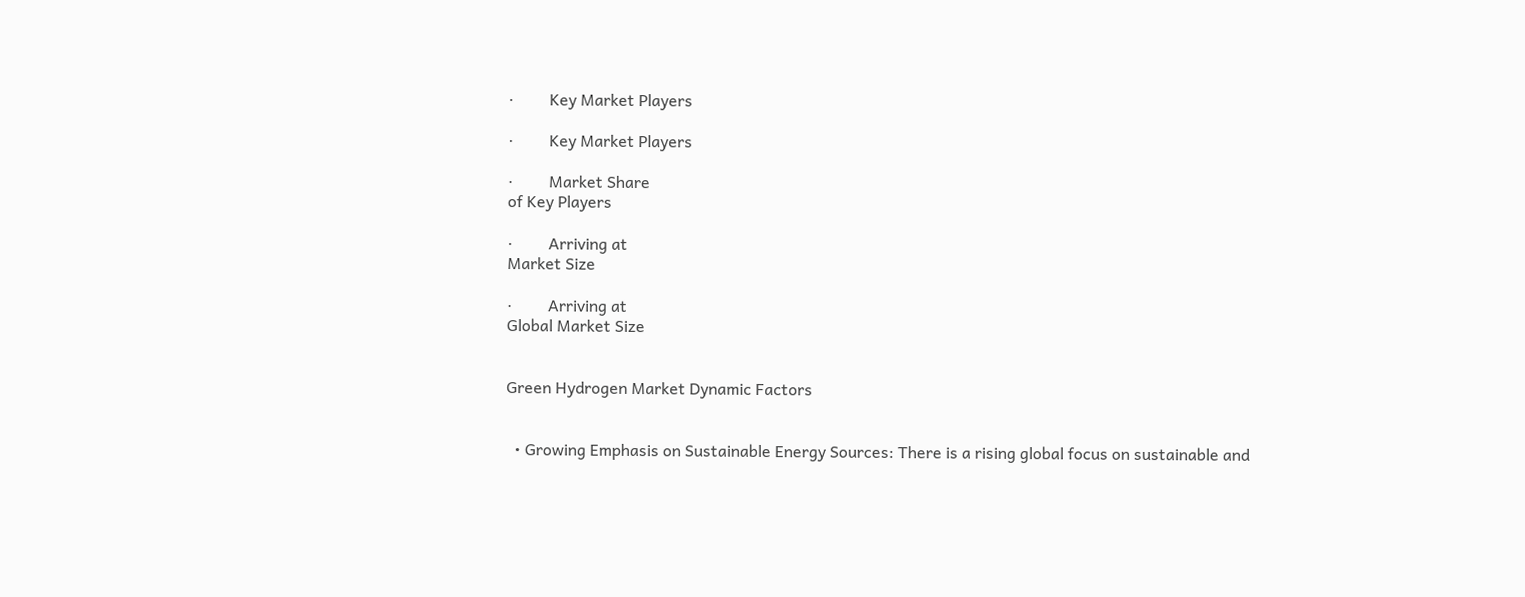·         Key Market Players

·         Key Market Players

·         Market Share
of Key Players

·         Arriving at
Market Size

·         Arriving at
Global Market Size


Green Hydrogen Market Dynamic Factors


  • Growing Emphasis on Sustainable Energy Sources: There is a rising global focus on sustainable and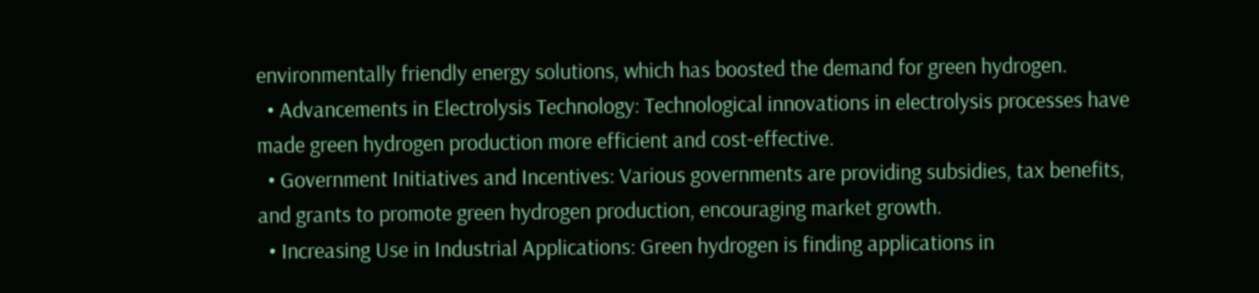environmentally friendly energy solutions, which has boosted the demand for green hydrogen.
  • Advancements in Electrolysis Technology: Technological innovations in electrolysis processes have made green hydrogen production more efficient and cost-effective.
  • Government Initiatives and Incentives: Various governments are providing subsidies, tax benefits, and grants to promote green hydrogen production, encouraging market growth.
  • Increasing Use in Industrial Applications: Green hydrogen is finding applications in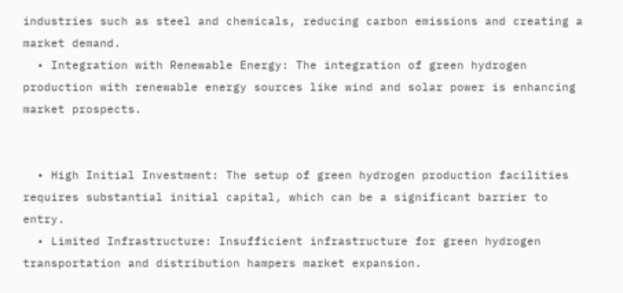industries such as steel and chemicals, reducing carbon emissions and creating a market demand.
  • Integration with Renewable Energy: The integration of green hydrogen production with renewable energy sources like wind and solar power is enhancing market prospects.


  • High Initial Investment: The setup of green hydrogen production facilities requires substantial initial capital, which can be a significant barrier to entry.
  • Limited Infrastructure: Insufficient infrastructure for green hydrogen transportation and distribution hampers market expansion.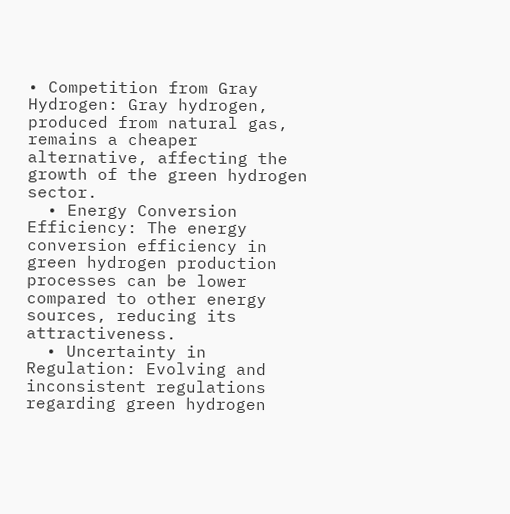• Competition from Gray Hydrogen: Gray hydrogen, produced from natural gas, remains a cheaper alternative, affecting the growth of the green hydrogen sector.
  • Energy Conversion Efficiency: The energy conversion efficiency in green hydrogen production processes can be lower compared to other energy sources, reducing its attractiveness.
  • Uncertainty in Regulation: Evolving and inconsistent regulations regarding green hydrogen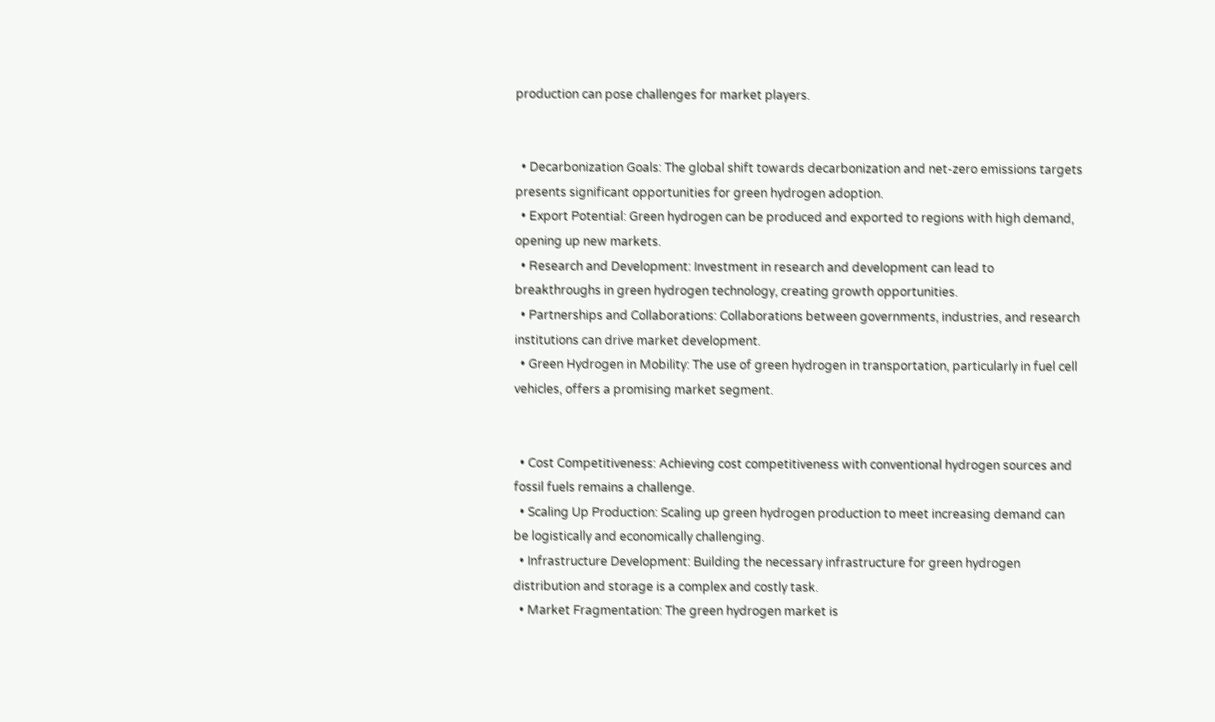production can pose challenges for market players.


  • Decarbonization Goals: The global shift towards decarbonization and net-zero emissions targets presents significant opportunities for green hydrogen adoption.
  • Export Potential: Green hydrogen can be produced and exported to regions with high demand, opening up new markets.
  • Research and Development: Investment in research and development can lead to breakthroughs in green hydrogen technology, creating growth opportunities.
  • Partnerships and Collaborations: Collaborations between governments, industries, and research institutions can drive market development.
  • Green Hydrogen in Mobility: The use of green hydrogen in transportation, particularly in fuel cell vehicles, offers a promising market segment.


  • Cost Competitiveness: Achieving cost competitiveness with conventional hydrogen sources and fossil fuels remains a challenge.
  • Scaling Up Production: Scaling up green hydrogen production to meet increasing demand can be logistically and economically challenging.
  • Infrastructure Development: Building the necessary infrastructure for green hydrogen distribution and storage is a complex and costly task.
  • Market Fragmentation: The green hydrogen market is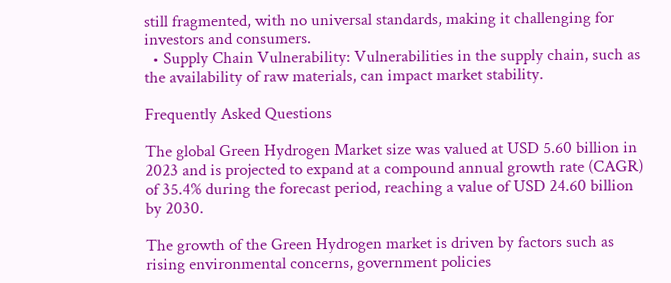still fragmented, with no universal standards, making it challenging for investors and consumers.
  • Supply Chain Vulnerability: Vulnerabilities in the supply chain, such as the availability of raw materials, can impact market stability.

Frequently Asked Questions

The global Green Hydrogen Market size was valued at USD 5.60 billion in 2023 and is projected to expand at a compound annual growth rate (CAGR) of 35.4% during the forecast period, reaching a value of USD 24.60 billion by 2030.

The growth of the Green Hydrogen market is driven by factors such as rising environmental concerns, government policies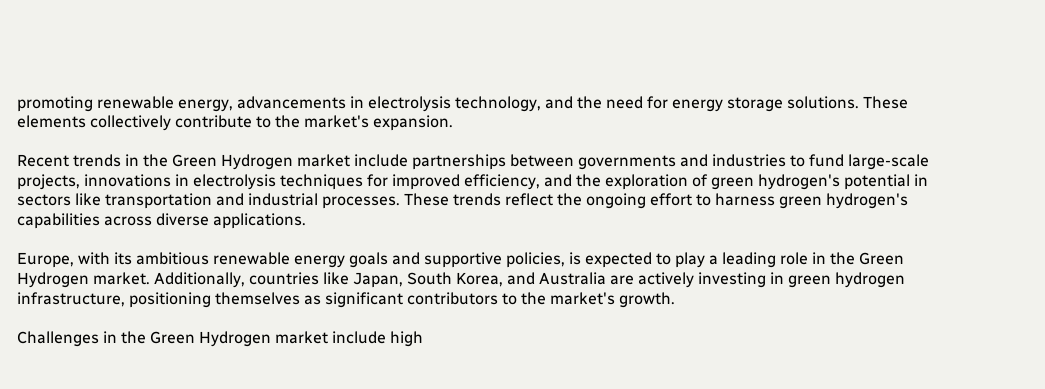promoting renewable energy, advancements in electrolysis technology, and the need for energy storage solutions. These elements collectively contribute to the market's expansion.

Recent trends in the Green Hydrogen market include partnerships between governments and industries to fund large-scale projects, innovations in electrolysis techniques for improved efficiency, and the exploration of green hydrogen's potential in sectors like transportation and industrial processes. These trends reflect the ongoing effort to harness green hydrogen's capabilities across diverse applications.

Europe, with its ambitious renewable energy goals and supportive policies, is expected to play a leading role in the Green Hydrogen market. Additionally, countries like Japan, South Korea, and Australia are actively investing in green hydrogen infrastructure, positioning themselves as significant contributors to the market's growth.

Challenges in the Green Hydrogen market include high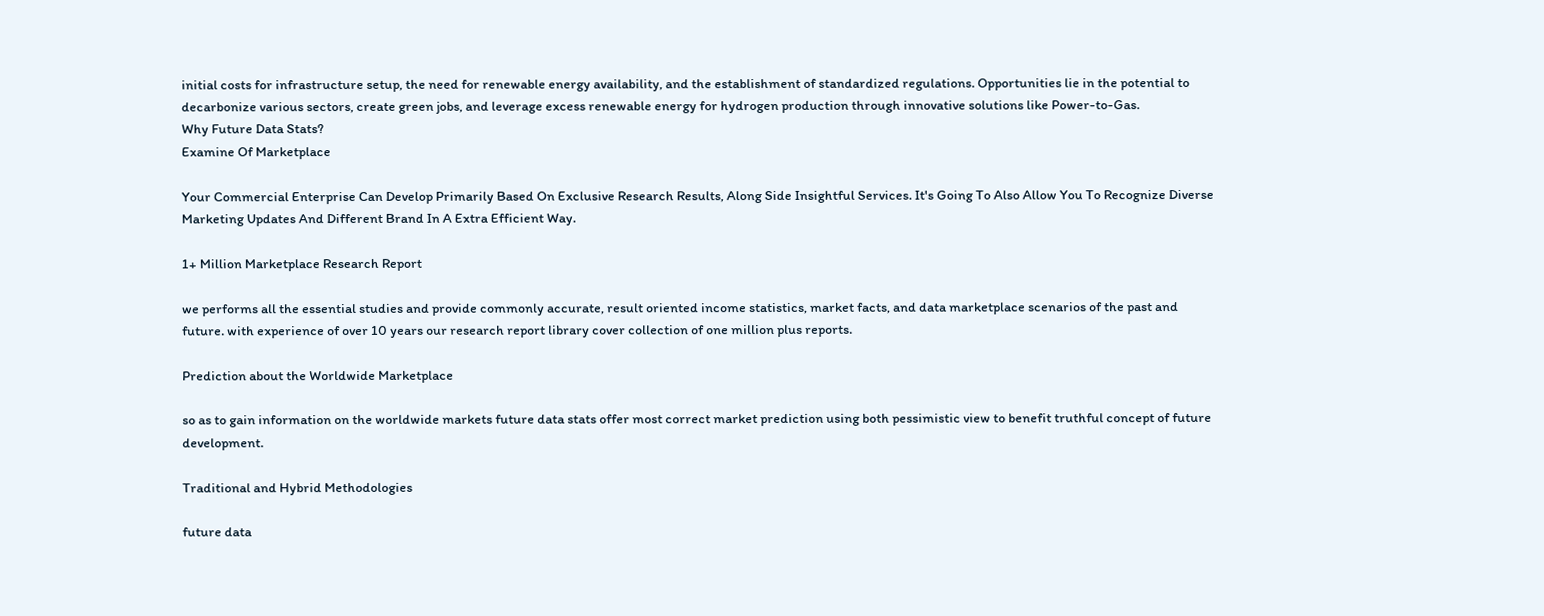initial costs for infrastructure setup, the need for renewable energy availability, and the establishment of standardized regulations. Opportunities lie in the potential to decarbonize various sectors, create green jobs, and leverage excess renewable energy for hydrogen production through innovative solutions like Power-to-Gas.
Why Future Data Stats?
Examine Of Marketplace

Your Commercial Enterprise Can Develop Primarily Based On Exclusive Research Results, Along Side Insightful Services. It's Going To Also Allow You To Recognize Diverse Marketing Updates And Different Brand In A Extra Efficient Way.

1+ Million Marketplace Research Report

we performs all the essential studies and provide commonly accurate, result oriented income statistics, market facts, and data marketplace scenarios of the past and future. with experience of over 10 years our research report library cover collection of one million plus reports.

Prediction about the Worldwide Marketplace

so as to gain information on the worldwide markets future data stats offer most correct market prediction using both pessimistic view to benefit truthful concept of future development.

Traditional and Hybrid Methodologies

future data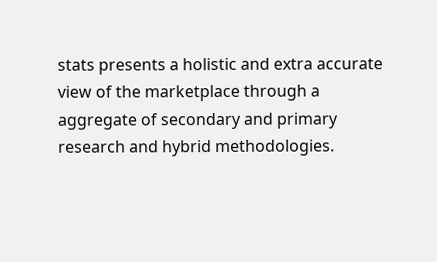stats presents a holistic and extra accurate view of the marketplace through a aggregate of secondary and primary research and hybrid methodologies.